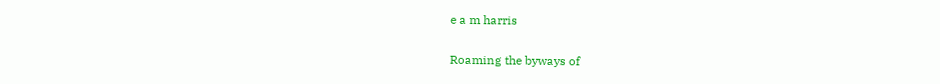e a m harris

Roaming the byways of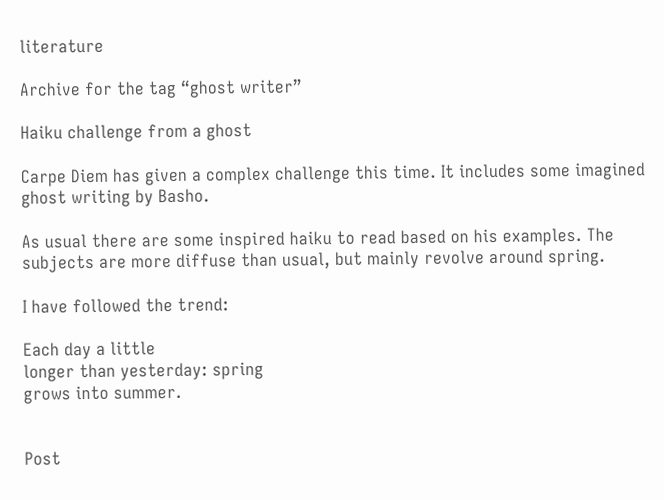literature

Archive for the tag “ghost writer”

Haiku challenge from a ghost

Carpe Diem has given a complex challenge this time. It includes some imagined ghost writing by Basho.

As usual there are some inspired haiku to read based on his examples. The subjects are more diffuse than usual, but mainly revolve around spring.

I have followed the trend:

Each day a little
longer than yesterday: spring
grows into summer.


Post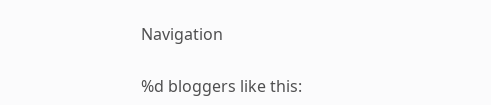Navigation

%d bloggers like this: